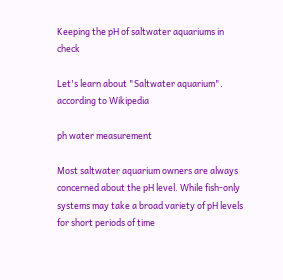Keeping the pH of saltwater aquariums in check

Let's learn about "Saltwater aquarium". according to Wikipedia

ph water measurement

Most saltwater aquarium owners are always concerned about the pH level. While fish-only systems may take a broad variety of pH levels for short periods of time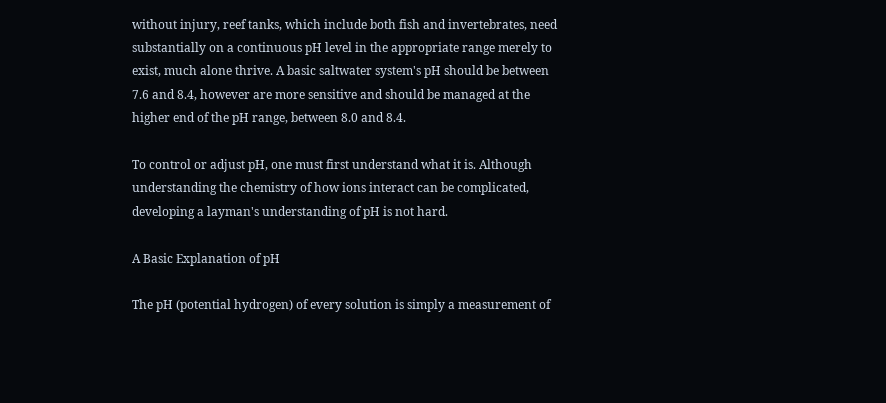without injury, reef tanks, which include both fish and invertebrates, need substantially on a continuous pH level in the appropriate range merely to exist, much alone thrive. A basic saltwater system's pH should be between 7.6 and 8.4, however are more sensitive and should be managed at the higher end of the pH range, between 8.0 and 8.4.

To control or adjust pH, one must first understand what it is. Although understanding the chemistry of how ions interact can be complicated, developing a layman's understanding of pH is not hard.

A Basic Explanation of pH

The pH (potential hydrogen) of every solution is simply a measurement of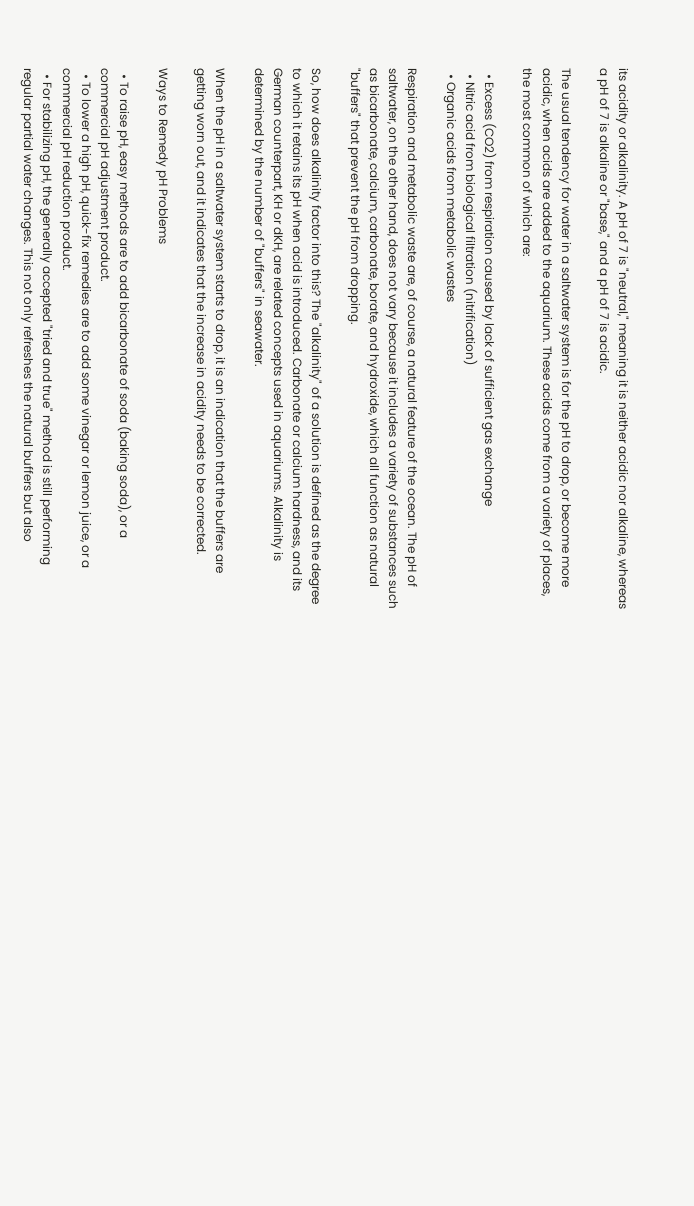its acidity or alkalinity. A pH of 7 is "neutral," meaning it is neither acidic nor alkaline, whereas a pH of 7 is alkaline or "base," and a pH of 7 is acidic.

The usual tendency for water in a saltwater system is for the pH to drop, or become more acidic, when acids are added to the aquarium. These acids come from a variety of places, the most common of which are:

  • Excess (CO2) from respiration caused by lack of sufficient gas exchange
  • Nitric acid from biological filtration (nitrification)
  • Organic acids from metabolic wastes

Respiration and metabolic waste are, of course, a natural feature of the ocean. The pH of saltwater, on the other hand, does not vary because it includes a variety of substances such as bicarbonate, calcium, carbonate, borate, and hydroxide, which all function as natural "buffers" that prevent the pH from dropping.

So, how does alkalinity factor into this? The "alkalinity" of a solution is defined as the degree to which it retains its pH when acid is introduced. Carbonate or calcium hardness, and its German counterpart, KH or dKH, are related concepts used in aquariums. Alkalinity is determined by the number of "buffers" in seawater.

When the pH in a saltwater system starts to drop, it is an indication that the buffers are getting worn out, and it indicates that the increase in acidity needs to be corrected.

Ways to Remedy pH Problems

  • To raise pH, easy methods are to add bicarbonate of soda (baking soda), or a commercial pH adjustment product.
  • To lower a high pH, quick-fix remedies are to add some vinegar or lemon juice, or a commercial pH reduction product.
  • For stabilizing pH, the generally accepted "tried and true" method is still performing regular partial water changes. This not only refreshes the natural buffers but also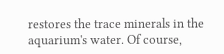restores the trace minerals in the aquarium's water. Of course,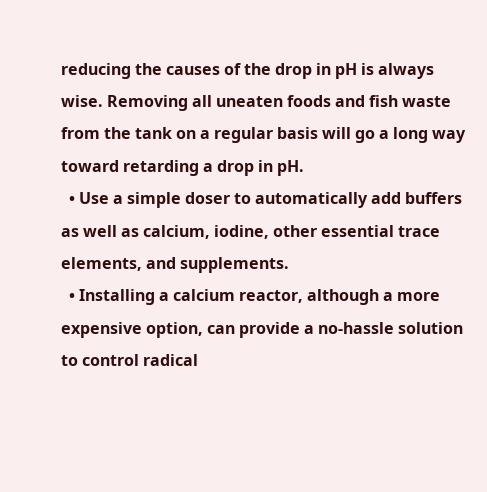reducing the causes of the drop in pH is always wise. Removing all uneaten foods and fish waste from the tank on a regular basis will go a long way toward retarding a drop in pH.
  • Use a simple doser to automatically add buffers as well as calcium, iodine, other essential trace elements, and supplements.
  • Installing a calcium reactor, although a more expensive option, can provide a no-hassle solution to control radical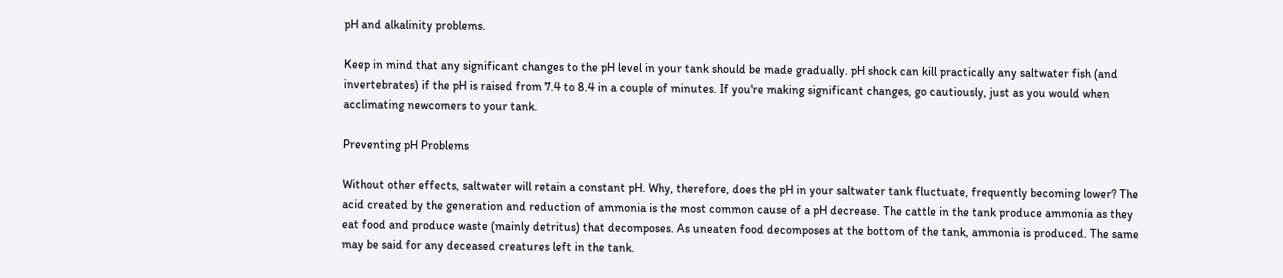pH and alkalinity problems.

Keep in mind that any significant changes to the pH level in your tank should be made gradually. pH shock can kill practically any saltwater fish (and invertebrates) if the pH is raised from 7.4 to 8.4 in a couple of minutes. If you're making significant changes, go cautiously, just as you would when acclimating newcomers to your tank.

Preventing pH Problems

Without other effects, saltwater will retain a constant pH. Why, therefore, does the pH in your saltwater tank fluctuate, frequently becoming lower? The acid created by the generation and reduction of ammonia is the most common cause of a pH decrease. The cattle in the tank produce ammonia as they eat food and produce waste (mainly detritus) that decomposes. As uneaten food decomposes at the bottom of the tank, ammonia is produced. The same may be said for any deceased creatures left in the tank.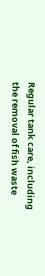Regular tank care, including the removal of fish waste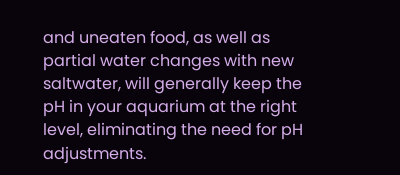and uneaten food, as well as partial water changes with new saltwater, will generally keep the pH in your aquarium at the right level, eliminating the need for pH adjustments.